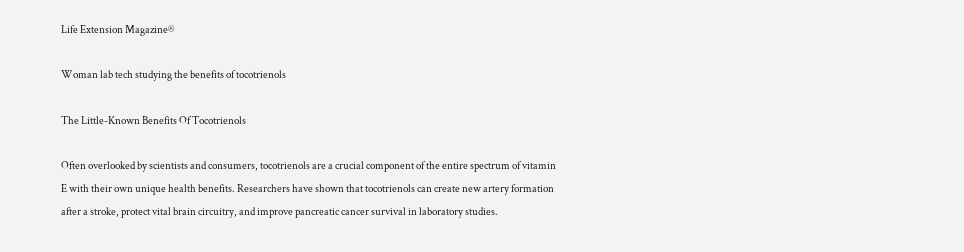Life Extension Magazine®

Woman lab tech studying the benefits of tocotrienols

The Little-Known Benefits Of Tocotrienols

Often overlooked by scientists and consumers, tocotrienols are a crucial component of the entire spectrum of vitamin E with their own unique health benefits. Researchers have shown that tocotrienols can create new artery formation after a stroke, protect vital brain circuitry, and improve pancreatic cancer survival in laboratory studies.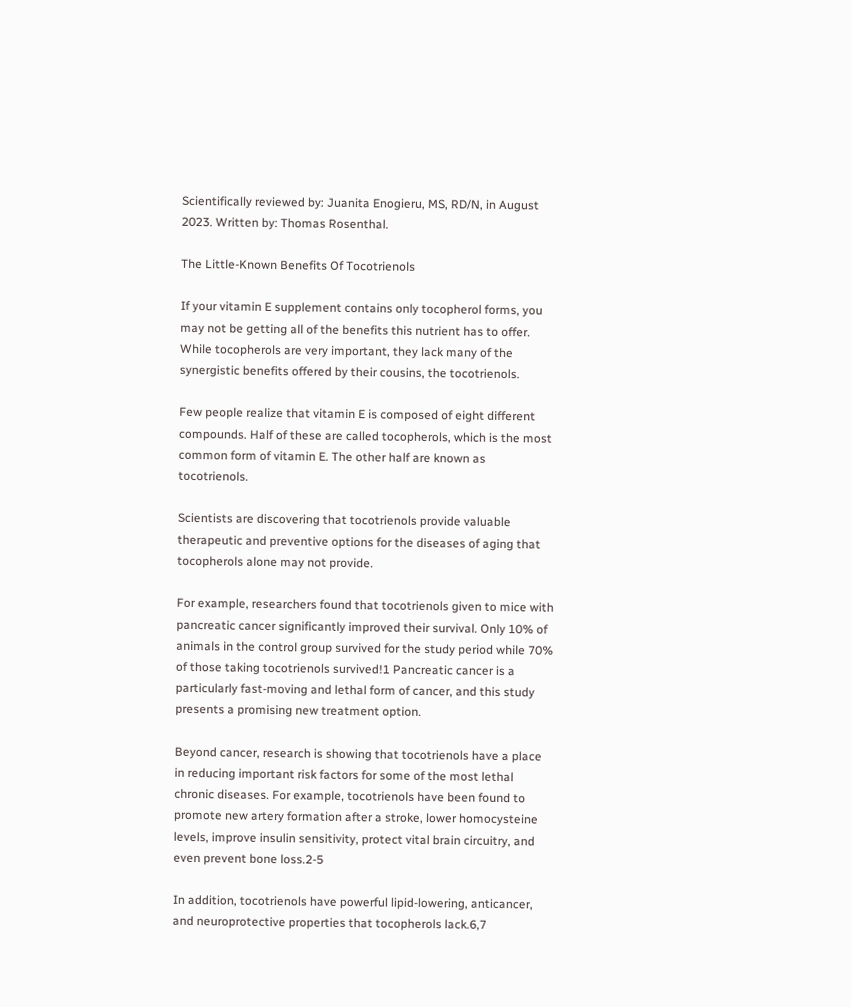Scientifically reviewed by: Juanita Enogieru, MS, RD/N, in August 2023. Written by: Thomas Rosenthal.

The Little-Known Benefits Of Tocotrienols

If your vitamin E supplement contains only tocopherol forms, you may not be getting all of the benefits this nutrient has to offer. While tocopherols are very important, they lack many of the synergistic benefits offered by their cousins, the tocotrienols.

Few people realize that vitamin E is composed of eight different compounds. Half of these are called tocopherols, which is the most common form of vitamin E. The other half are known as tocotrienols.

Scientists are discovering that tocotrienols provide valuable therapeutic and preventive options for the diseases of aging that tocopherols alone may not provide.

For example, researchers found that tocotrienols given to mice with pancreatic cancer significantly improved their survival. Only 10% of animals in the control group survived for the study period while 70% of those taking tocotrienols survived!1 Pancreatic cancer is a particularly fast-moving and lethal form of cancer, and this study presents a promising new treatment option.

Beyond cancer, research is showing that tocotrienols have a place in reducing important risk factors for some of the most lethal chronic diseases. For example, tocotrienols have been found to promote new artery formation after a stroke, lower homocysteine levels, improve insulin sensitivity, protect vital brain circuitry, and even prevent bone loss.2-5

In addition, tocotrienols have powerful lipid-lowering, anticancer, and neuroprotective properties that tocopherols lack.6,7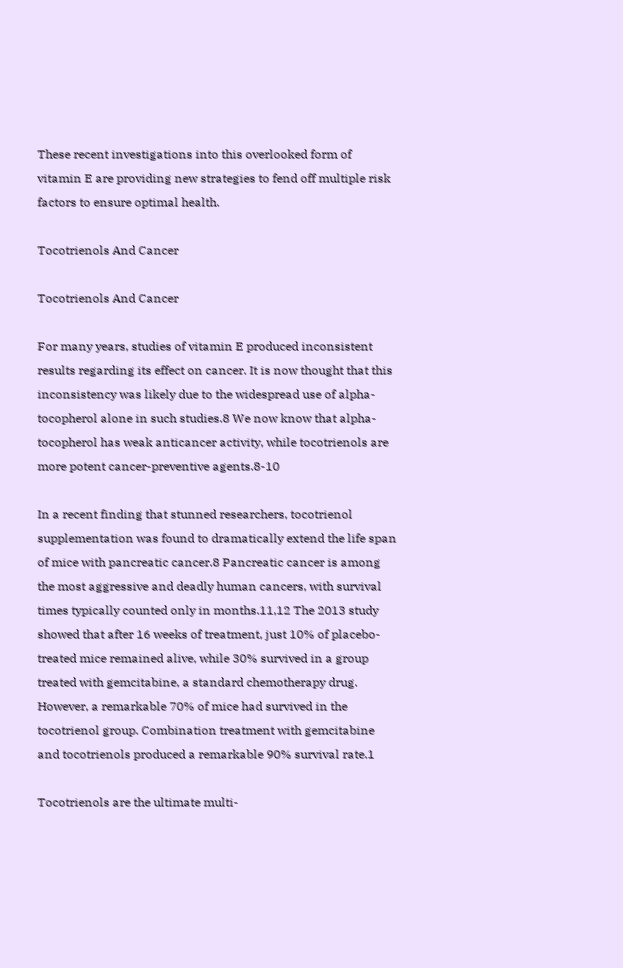These recent investigations into this overlooked form of vitamin E are providing new strategies to fend off multiple risk factors to ensure optimal health.

Tocotrienols And Cancer

Tocotrienols And Cancer

For many years, studies of vitamin E produced inconsistent results regarding its effect on cancer. It is now thought that this inconsistency was likely due to the widespread use of alpha-tocopherol alone in such studies.8 We now know that alpha-tocopherol has weak anticancer activity, while tocotrienols are more potent cancer-preventive agents.8-10

In a recent finding that stunned researchers, tocotrienol supplementation was found to dramatically extend the life span of mice with pancreatic cancer.8 Pancreatic cancer is among the most aggressive and deadly human cancers, with survival times typically counted only in months.11,12 The 2013 study showed that after 16 weeks of treatment, just 10% of placebo-treated mice remained alive, while 30% survived in a group treated with gemcitabine, a standard chemotherapy drug. However, a remarkable 70% of mice had survived in the tocotrienol group. Combination treatment with gemcitabine and tocotrienols produced a remarkable 90% survival rate.1

Tocotrienols are the ultimate multi-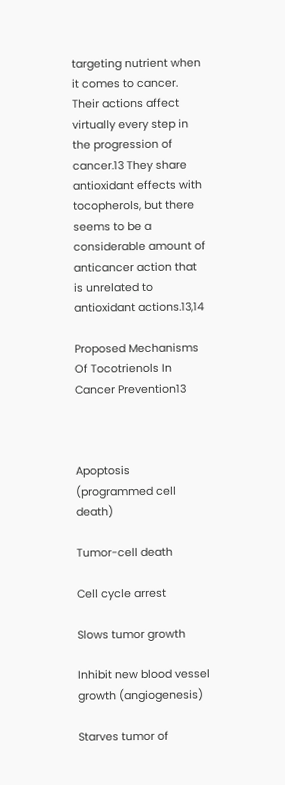targeting nutrient when it comes to cancer. Their actions affect virtually every step in the progression of cancer.13 They share antioxidant effects with tocopherols, but there seems to be a considerable amount of anticancer action that is unrelated to antioxidant actions.13,14

Proposed Mechanisms Of Tocotrienols In Cancer Prevention13



Apoptosis (programmed cell death)

Tumor-cell death

Cell cycle arrest

Slows tumor growth

Inhibit new blood vessel growth (angiogenesis)

Starves tumor of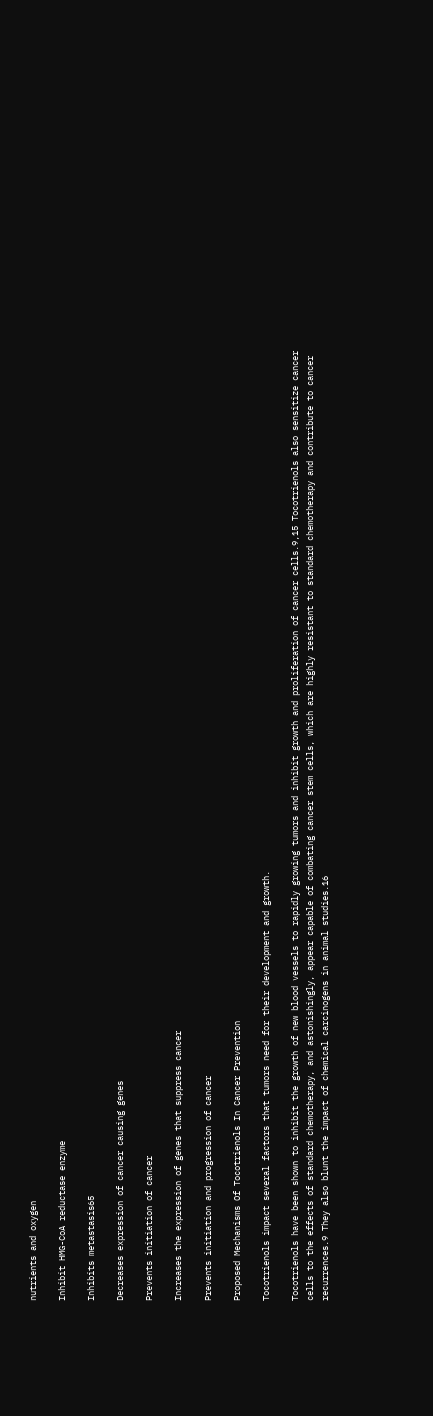nutrients and oxygen

Inhibit HMG-CoA reductase enzyme

Inhibits metastasis65

Decreases expression of cancer causing genes

Prevents initiation of cancer

Increases the expression of genes that suppress cancer

Prevents initiation and progression of cancer

Proposed Mechanisms Of Tocotrienols In Cancer Prevention

Tocotrienols impact several factors that tumors need for their development and growth.

Tocotrienols have been shown to inhibit the growth of new blood vessels to rapidly growing tumors and inhibit growth and proliferation of cancer cells.9,15 Tocotrienols also sensitize cancer cells to the effects of standard chemotherapy, and astonishingly, appear capable of combating cancer stem cells, which are highly resistant to standard chemotherapy and contribute to cancer recurrences.9 They also blunt the impact of chemical carcinogens in animal studies.16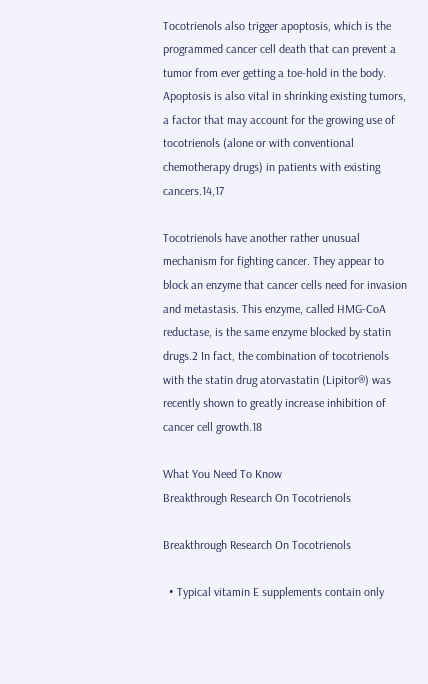Tocotrienols also trigger apoptosis, which is the programmed cancer cell death that can prevent a tumor from ever getting a toe-hold in the body. Apoptosis is also vital in shrinking existing tumors, a factor that may account for the growing use of tocotrienols (alone or with conventional chemotherapy drugs) in patients with existing cancers.14,17

Tocotrienols have another rather unusual mechanism for fighting cancer. They appear to block an enzyme that cancer cells need for invasion and metastasis. This enzyme, called HMG-CoA reductase, is the same enzyme blocked by statin drugs.2 In fact, the combination of tocotrienols with the statin drug atorvastatin (Lipitor®) was recently shown to greatly increase inhibition of cancer cell growth.18

What You Need To Know
Breakthrough Research On Tocotrienols

Breakthrough Research On Tocotrienols

  • Typical vitamin E supplements contain only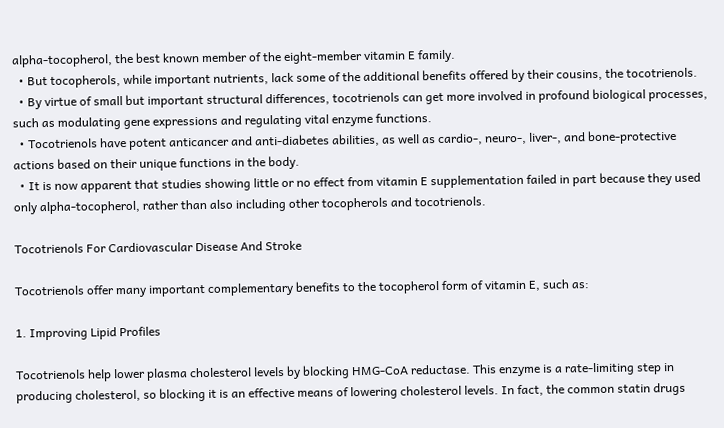alpha-tocopherol, the best known member of the eight-member vitamin E family.
  • But tocopherols, while important nutrients, lack some of the additional benefits offered by their cousins, the tocotrienols.
  • By virtue of small but important structural differences, tocotrienols can get more involved in profound biological processes, such as modulating gene expressions and regulating vital enzyme functions.
  • Tocotrienols have potent anticancer and anti-diabetes abilities, as well as cardio-, neuro-, liver-, and bone-protective actions based on their unique functions in the body.
  • It is now apparent that studies showing little or no effect from vitamin E supplementation failed in part because they used only alpha-tocopherol, rather than also including other tocopherols and tocotrienols.

Tocotrienols For Cardiovascular Disease And Stroke

Tocotrienols offer many important complementary benefits to the tocopherol form of vitamin E, such as:

1. Improving Lipid Profiles

Tocotrienols help lower plasma cholesterol levels by blocking HMG-CoA reductase. This enzyme is a rate-limiting step in producing cholesterol, so blocking it is an effective means of lowering cholesterol levels. In fact, the common statin drugs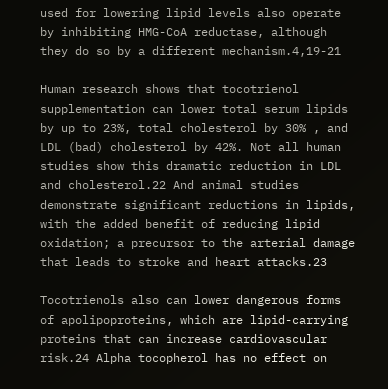used for lowering lipid levels also operate by inhibiting HMG-CoA reductase, although they do so by a different mechanism.4,19-21

Human research shows that tocotrienol supplementation can lower total serum lipids by up to 23%, total cholesterol by 30% , and LDL (bad) cholesterol by 42%. Not all human studies show this dramatic reduction in LDL and cholesterol.22 And animal studies demonstrate significant reductions in lipids, with the added benefit of reducing lipid oxidation; a precursor to the arterial damage that leads to stroke and heart attacks.23

Tocotrienols also can lower dangerous forms of apolipoproteins, which are lipid-carrying proteins that can increase cardiovascular risk.24 Alpha tocopherol has no effect on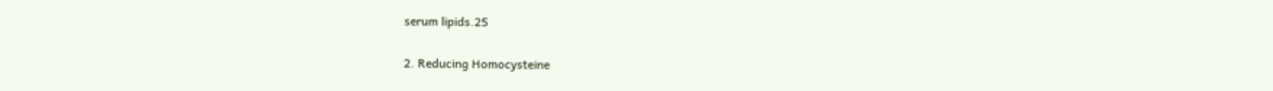serum lipids.25

2. Reducing Homocysteine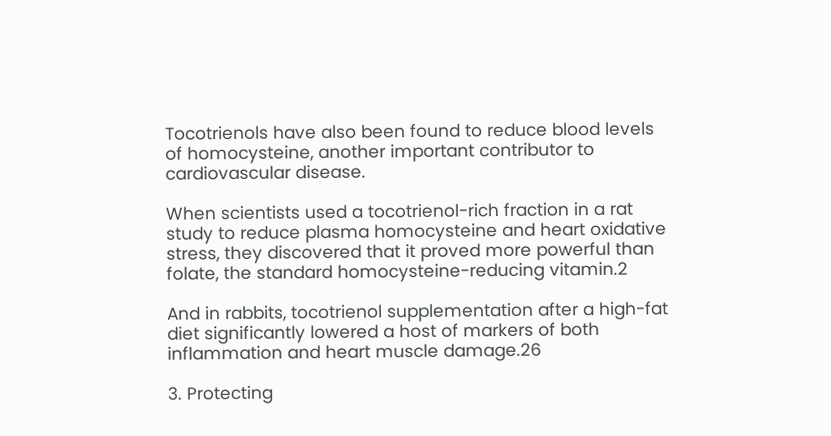Tocotrienols have also been found to reduce blood levels of homocysteine, another important contributor to cardiovascular disease.

When scientists used a tocotrienol-rich fraction in a rat study to reduce plasma homocysteine and heart oxidative stress, they discovered that it proved more powerful than folate, the standard homocysteine-reducing vitamin.2

And in rabbits, tocotrienol supplementation after a high-fat diet significantly lowered a host of markers of both inflammation and heart muscle damage.26

3. Protecting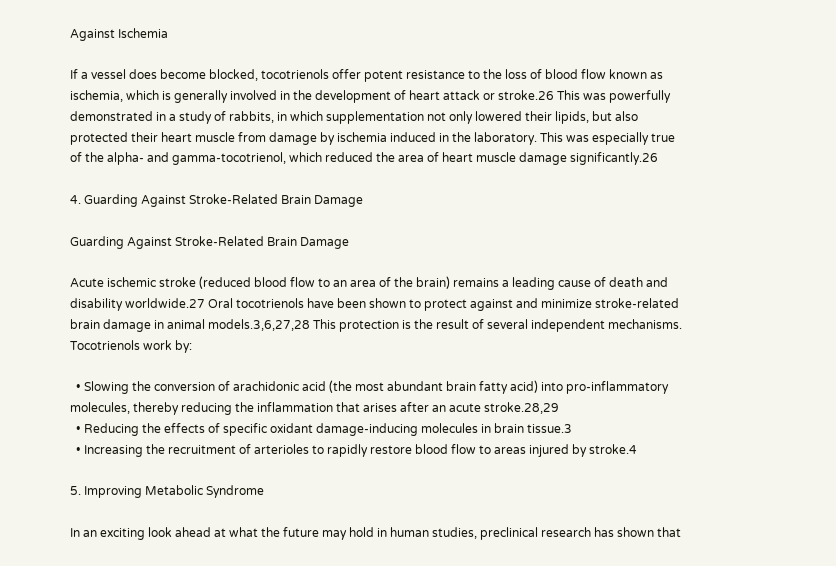Against Ischemia

If a vessel does become blocked, tocotrienols offer potent resistance to the loss of blood flow known as ischemia, which is generally involved in the development of heart attack or stroke.26 This was powerfully demonstrated in a study of rabbits, in which supplementation not only lowered their lipids, but also protected their heart muscle from damage by ischemia induced in the laboratory. This was especially true of the alpha- and gamma-tocotrienol, which reduced the area of heart muscle damage significantly.26

4. Guarding Against Stroke-Related Brain Damage

Guarding Against Stroke-Related Brain Damage

Acute ischemic stroke (reduced blood flow to an area of the brain) remains a leading cause of death and disability worldwide.27 Oral tocotrienols have been shown to protect against and minimize stroke-related brain damage in animal models.3,6,27,28 This protection is the result of several independent mechanisms. Tocotrienols work by:

  • Slowing the conversion of arachidonic acid (the most abundant brain fatty acid) into pro-inflammatory molecules, thereby reducing the inflammation that arises after an acute stroke.28,29
  • Reducing the effects of specific oxidant damage-inducing molecules in brain tissue.3
  • Increasing the recruitment of arterioles to rapidly restore blood flow to areas injured by stroke.4

5. Improving Metabolic Syndrome

In an exciting look ahead at what the future may hold in human studies, preclinical research has shown that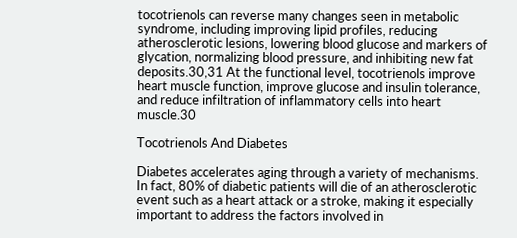tocotrienols can reverse many changes seen in metabolic syndrome, including improving lipid profiles, reducing atherosclerotic lesions, lowering blood glucose and markers of glycation, normalizing blood pressure, and inhibiting new fat deposits.30,31 At the functional level, tocotrienols improve heart muscle function, improve glucose and insulin tolerance, and reduce infiltration of inflammatory cells into heart muscle.30

Tocotrienols And Diabetes

Diabetes accelerates aging through a variety of mechanisms. In fact, 80% of diabetic patients will die of an atherosclerotic event such as a heart attack or a stroke, making it especially important to address the factors involved in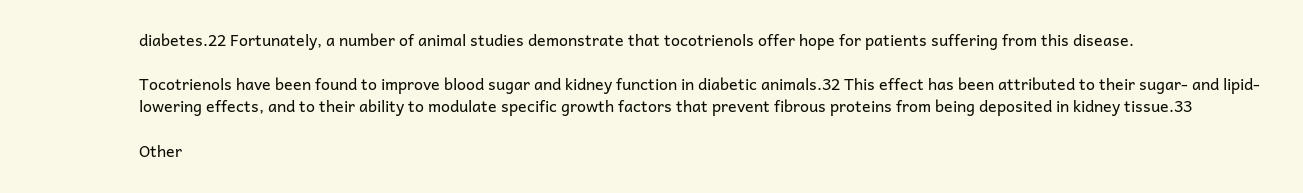diabetes.22 Fortunately, a number of animal studies demonstrate that tocotrienols offer hope for patients suffering from this disease.

Tocotrienols have been found to improve blood sugar and kidney function in diabetic animals.32 This effect has been attributed to their sugar- and lipid-lowering effects, and to their ability to modulate specific growth factors that prevent fibrous proteins from being deposited in kidney tissue.33

Other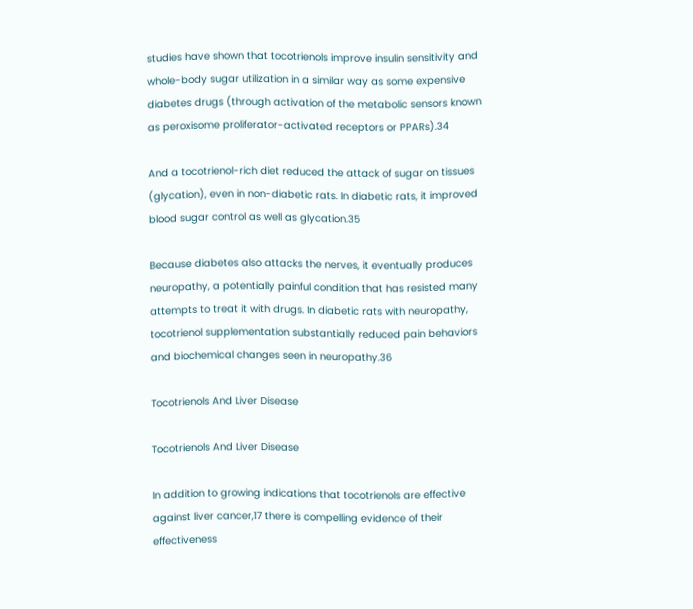studies have shown that tocotrienols improve insulin sensitivity and whole-body sugar utilization in a similar way as some expensive diabetes drugs (through activation of the metabolic sensors known as peroxisome proliferator-activated receptors or PPARs).34

And a tocotrienol-rich diet reduced the attack of sugar on tissues (glycation), even in non-diabetic rats. In diabetic rats, it improved blood sugar control as well as glycation.35

Because diabetes also attacks the nerves, it eventually produces neuropathy, a potentially painful condition that has resisted many attempts to treat it with drugs. In diabetic rats with neuropathy, tocotrienol supplementation substantially reduced pain behaviors and biochemical changes seen in neuropathy.36

Tocotrienols And Liver Disease

Tocotrienols And Liver Disease

In addition to growing indications that tocotrienols are effective against liver cancer,17 there is compelling evidence of their effectiveness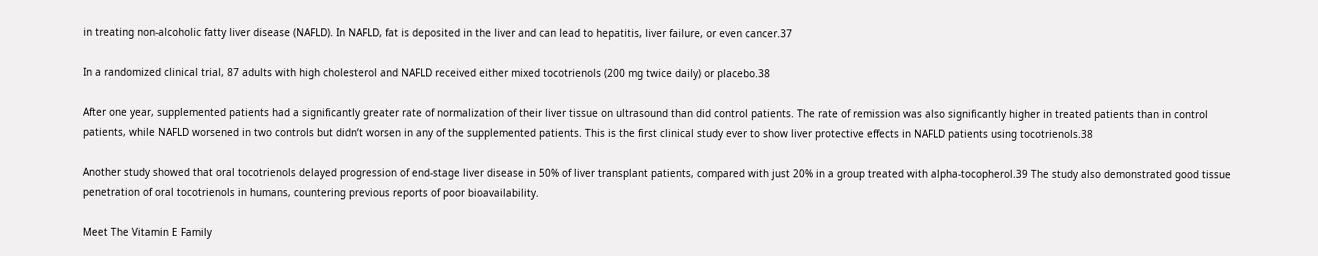in treating non-alcoholic fatty liver disease (NAFLD). In NAFLD, fat is deposited in the liver and can lead to hepatitis, liver failure, or even cancer.37

In a randomized clinical trial, 87 adults with high cholesterol and NAFLD received either mixed tocotrienols (200 mg twice daily) or placebo.38

After one year, supplemented patients had a significantly greater rate of normalization of their liver tissue on ultrasound than did control patients. The rate of remission was also significantly higher in treated patients than in control patients, while NAFLD worsened in two controls but didn’t worsen in any of the supplemented patients. This is the first clinical study ever to show liver protective effects in NAFLD patients using tocotrienols.38

Another study showed that oral tocotrienols delayed progression of end-stage liver disease in 50% of liver transplant patients, compared with just 20% in a group treated with alpha-tocopherol.39 The study also demonstrated good tissue penetration of oral tocotrienols in humans, countering previous reports of poor bioavailability.

Meet The Vitamin E Family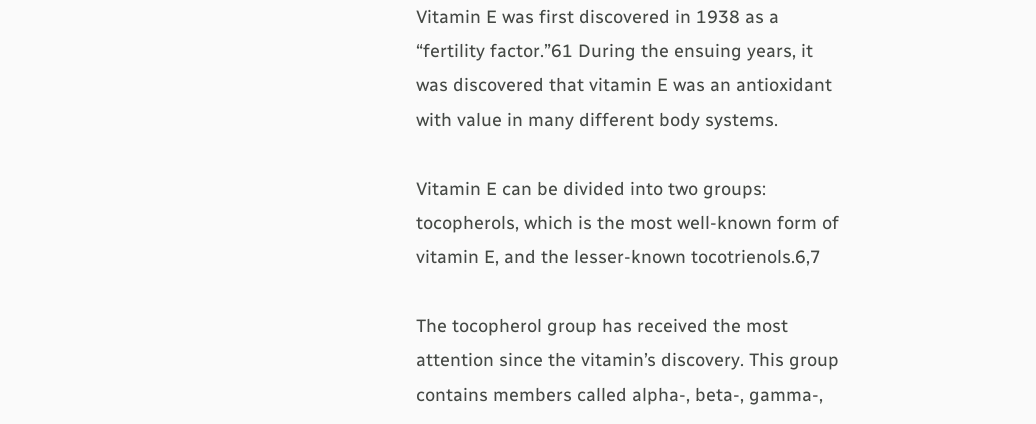Vitamin E was first discovered in 1938 as a “fertility factor.”61 During the ensuing years, it was discovered that vitamin E was an antioxidant with value in many different body systems.

Vitamin E can be divided into two groups: tocopherols, which is the most well-known form of vitamin E, and the lesser-known tocotrienols.6,7

The tocopherol group has received the most attention since the vitamin’s discovery. This group contains members called alpha-, beta-, gamma-,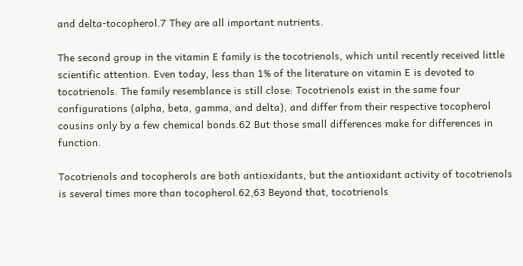and delta-tocopherol.7 They are all important nutrients.

The second group in the vitamin E family is the tocotrienols, which until recently received little scientific attention. Even today, less than 1% of the literature on vitamin E is devoted to tocotrienols. The family resemblance is still close: Tocotrienols exist in the same four configurations (alpha, beta, gamma, and delta), and differ from their respective tocopherol cousins only by a few chemical bonds.62 But those small differences make for differences in function.

Tocotrienols and tocopherols are both antioxidants, but the antioxidant activity of tocotrienols is several times more than tocopherol.62,63 Beyond that, tocotrienols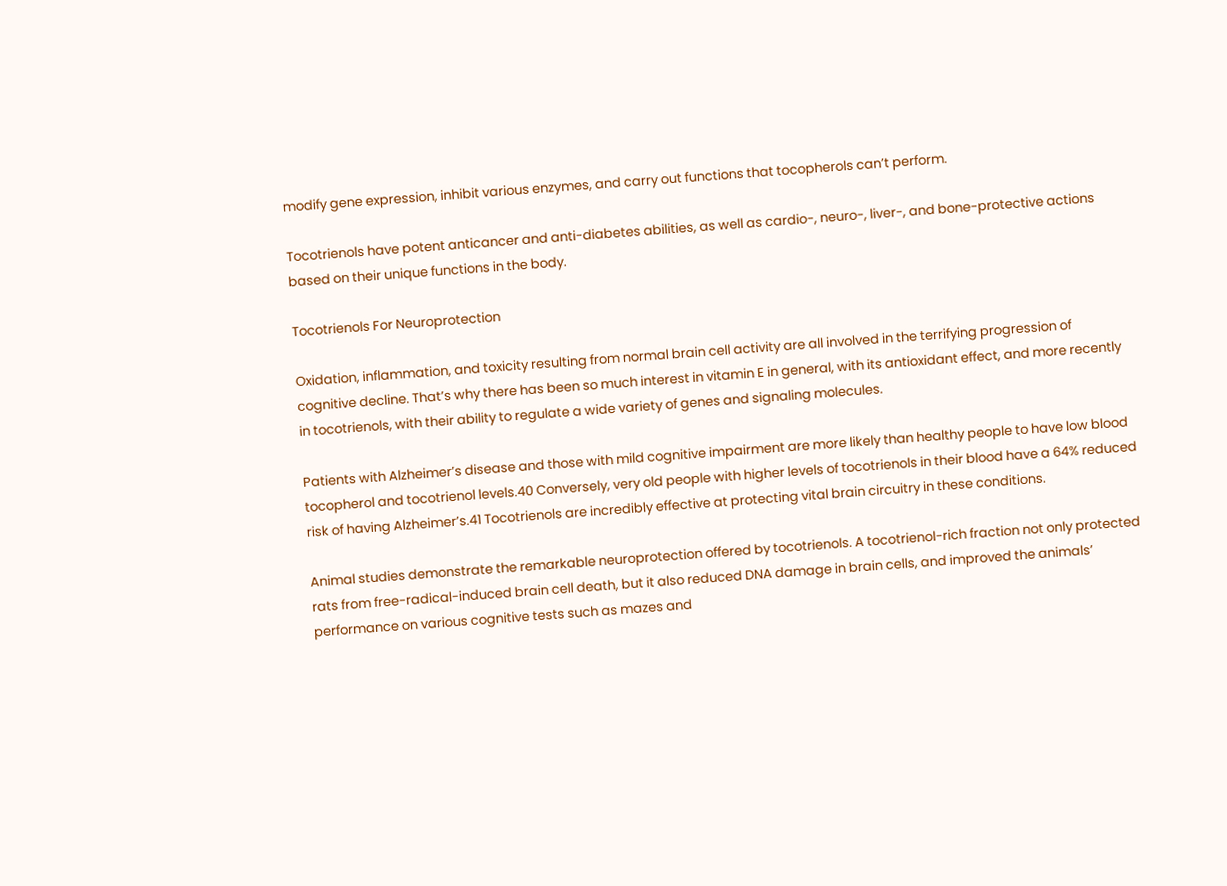modify gene expression, inhibit various enzymes, and carry out functions that tocopherols can’t perform.

Tocotrienols have potent anticancer and anti-diabetes abilities, as well as cardio-, neuro-, liver-, and bone-protective actions based on their unique functions in the body.

Tocotrienols For Neuroprotection

Oxidation, inflammation, and toxicity resulting from normal brain cell activity are all involved in the terrifying progression of cognitive decline. That’s why there has been so much interest in vitamin E in general, with its antioxidant effect, and more recently in tocotrienols, with their ability to regulate a wide variety of genes and signaling molecules.

Patients with Alzheimer’s disease and those with mild cognitive impairment are more likely than healthy people to have low blood tocopherol and tocotrienol levels.40 Conversely, very old people with higher levels of tocotrienols in their blood have a 64% reduced risk of having Alzheimer’s.41 Tocotrienols are incredibly effective at protecting vital brain circuitry in these conditions.

Animal studies demonstrate the remarkable neuroprotection offered by tocotrienols. A tocotrienol-rich fraction not only protected rats from free-radical-induced brain cell death, but it also reduced DNA damage in brain cells, and improved the animals’ performance on various cognitive tests such as mazes and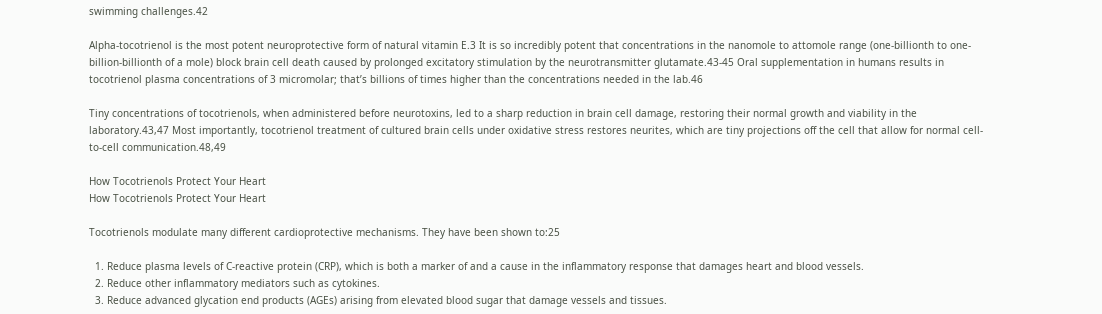swimming challenges.42

Alpha-tocotrienol is the most potent neuroprotective form of natural vitamin E.3 It is so incredibly potent that concentrations in the nanomole to attomole range (one-billionth to one-billion-billionth of a mole) block brain cell death caused by prolonged excitatory stimulation by the neurotransmitter glutamate.43-45 Oral supplementation in humans results in tocotrienol plasma concentrations of 3 micromolar; that’s billions of times higher than the concentrations needed in the lab.46

Tiny concentrations of tocotrienols, when administered before neurotoxins, led to a sharp reduction in brain cell damage, restoring their normal growth and viability in the laboratory.43,47 Most importantly, tocotrienol treatment of cultured brain cells under oxidative stress restores neurites, which are tiny projections off the cell that allow for normal cell-to-cell communication.48,49

How Tocotrienols Protect Your Heart
How Tocotrienols Protect Your Heart

Tocotrienols modulate many different cardioprotective mechanisms. They have been shown to:25

  1. Reduce plasma levels of C-reactive protein (CRP), which is both a marker of and a cause in the inflammatory response that damages heart and blood vessels.
  2. Reduce other inflammatory mediators such as cytokines.
  3. Reduce advanced glycation end products (AGEs) arising from elevated blood sugar that damage vessels and tissues.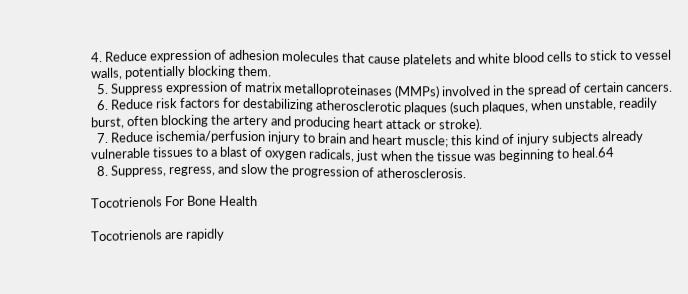4. Reduce expression of adhesion molecules that cause platelets and white blood cells to stick to vessel walls, potentially blocking them.
  5. Suppress expression of matrix metalloproteinases (MMPs) involved in the spread of certain cancers.
  6. Reduce risk factors for destabilizing atherosclerotic plaques (such plaques, when unstable, readily burst, often blocking the artery and producing heart attack or stroke).
  7. Reduce ischemia/perfusion injury to brain and heart muscle; this kind of injury subjects already vulnerable tissues to a blast of oxygen radicals, just when the tissue was beginning to heal.64
  8. Suppress, regress, and slow the progression of atherosclerosis.

Tocotrienols For Bone Health

Tocotrienols are rapidly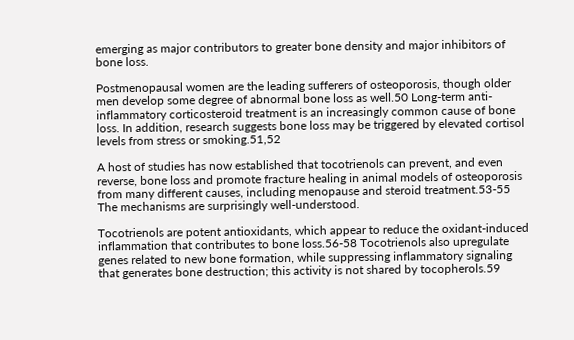emerging as major contributors to greater bone density and major inhibitors of bone loss.

Postmenopausal women are the leading sufferers of osteoporosis, though older men develop some degree of abnormal bone loss as well.50 Long-term anti-inflammatory corticosteroid treatment is an increasingly common cause of bone loss. In addition, research suggests bone loss may be triggered by elevated cortisol levels from stress or smoking.51,52

A host of studies has now established that tocotrienols can prevent, and even reverse, bone loss and promote fracture healing in animal models of osteoporosis from many different causes, including menopause and steroid treatment.53-55 The mechanisms are surprisingly well-understood.

Tocotrienols are potent antioxidants, which appear to reduce the oxidant-induced inflammation that contributes to bone loss.56-58 Tocotrienols also upregulate genes related to new bone formation, while suppressing inflammatory signaling that generates bone destruction; this activity is not shared by tocopherols.59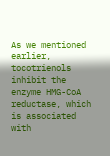As we mentioned earlier, tocotrienols inhibit the enzyme HMG-CoA reductase, which is associated with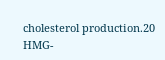cholesterol production.20 HMG-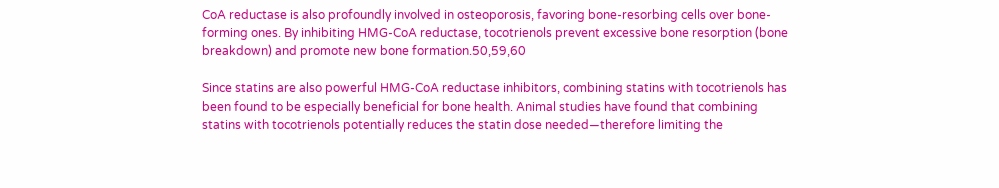CoA reductase is also profoundly involved in osteoporosis, favoring bone-resorbing cells over bone-forming ones. By inhibiting HMG-CoA reductase, tocotrienols prevent excessive bone resorption (bone breakdown) and promote new bone formation.50,59,60

Since statins are also powerful HMG-CoA reductase inhibitors, combining statins with tocotrienols has been found to be especially beneficial for bone health. Animal studies have found that combining statins with tocotrienols potentially reduces the statin dose needed—therefore limiting the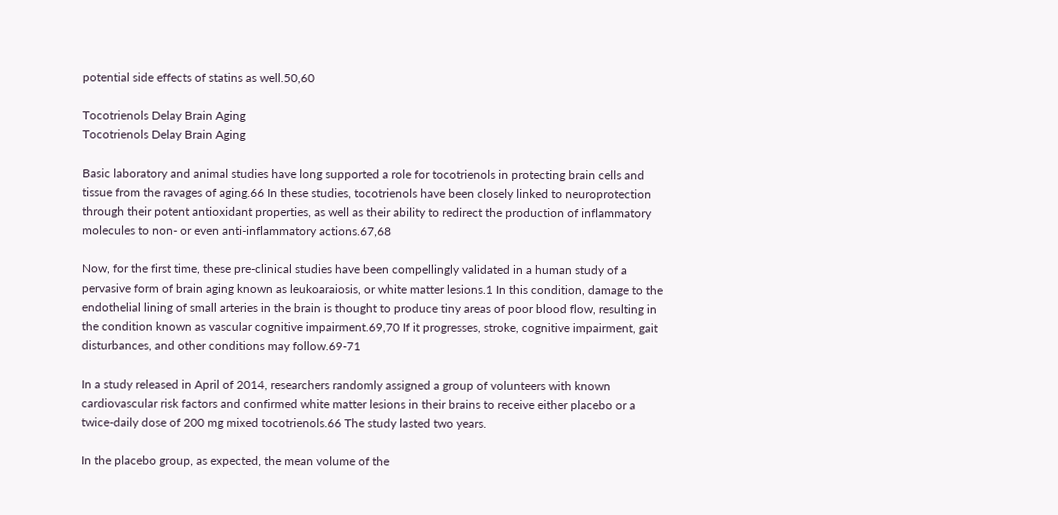potential side effects of statins as well.50,60

Tocotrienols Delay Brain Aging
Tocotrienols Delay Brain Aging

Basic laboratory and animal studies have long supported a role for tocotrienols in protecting brain cells and tissue from the ravages of aging.66 In these studies, tocotrienols have been closely linked to neuroprotection through their potent antioxidant properties, as well as their ability to redirect the production of inflammatory molecules to non- or even anti-inflammatory actions.67,68

Now, for the first time, these pre-clinical studies have been compellingly validated in a human study of a pervasive form of brain aging known as leukoaraiosis, or white matter lesions.1 In this condition, damage to the endothelial lining of small arteries in the brain is thought to produce tiny areas of poor blood flow, resulting in the condition known as vascular cognitive impairment.69,70 If it progresses, stroke, cognitive impairment, gait disturbances, and other conditions may follow.69-71

In a study released in April of 2014, researchers randomly assigned a group of volunteers with known cardiovascular risk factors and confirmed white matter lesions in their brains to receive either placebo or a twice-daily dose of 200 mg mixed tocotrienols.66 The study lasted two years.

In the placebo group, as expected, the mean volume of the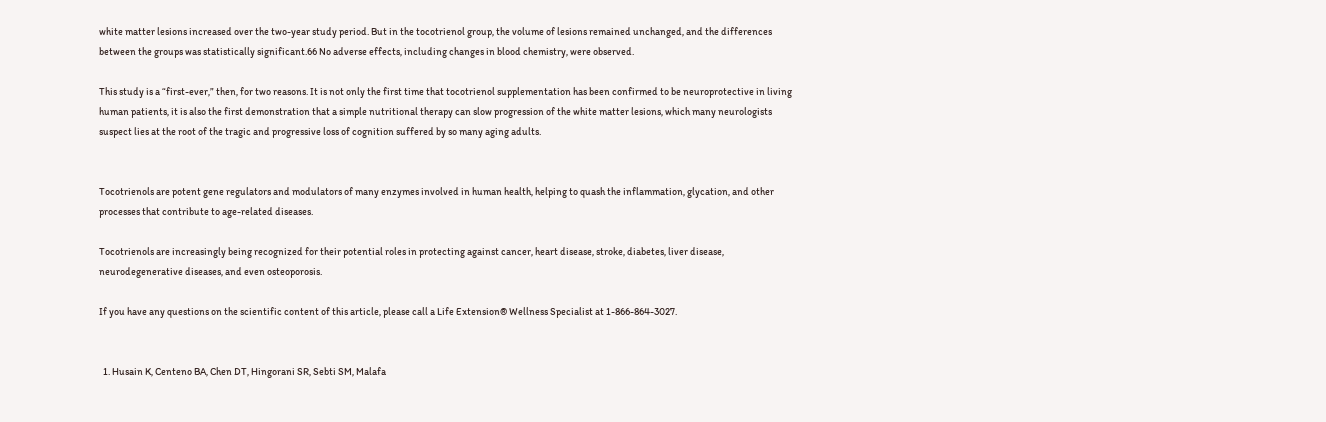white matter lesions increased over the two-year study period. But in the tocotrienol group, the volume of lesions remained unchanged, and the differences between the groups was statistically significant.66 No adverse effects, including changes in blood chemistry, were observed.

This study is a “first-ever,” then, for two reasons. It is not only the first time that tocotrienol supplementation has been confirmed to be neuroprotective in living human patients, it is also the first demonstration that a simple nutritional therapy can slow progression of the white matter lesions, which many neurologists suspect lies at the root of the tragic and progressive loss of cognition suffered by so many aging adults.


Tocotrienols are potent gene regulators and modulators of many enzymes involved in human health, helping to quash the inflammation, glycation, and other processes that contribute to age-related diseases.

Tocotrienols are increasingly being recognized for their potential roles in protecting against cancer, heart disease, stroke, diabetes, liver disease, neurodegenerative diseases, and even osteoporosis.

If you have any questions on the scientific content of this article, please call a Life Extension® Wellness Specialist at 1-866-864-3027.


  1. Husain K, Centeno BA, Chen DT, Hingorani SR, Sebti SM, Malafa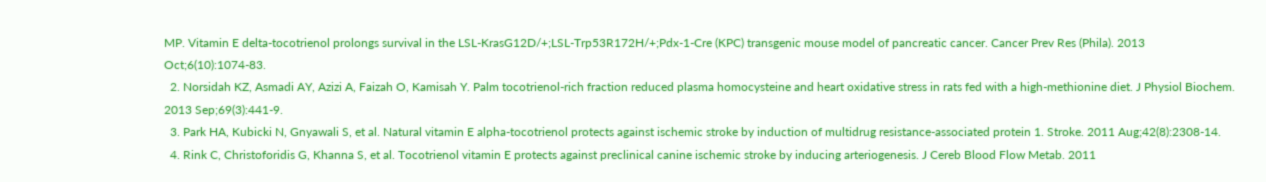MP. Vitamin E delta-tocotrienol prolongs survival in the LSL-KrasG12D/+;LSL-Trp53R172H/+;Pdx-1-Cre (KPC) transgenic mouse model of pancreatic cancer. Cancer Prev Res (Phila). 2013 Oct;6(10):1074-83.
  2. Norsidah KZ, Asmadi AY, Azizi A, Faizah O, Kamisah Y. Palm tocotrienol-rich fraction reduced plasma homocysteine and heart oxidative stress in rats fed with a high-methionine diet. J Physiol Biochem. 2013 Sep;69(3):441-9.
  3. Park HA, Kubicki N, Gnyawali S, et al. Natural vitamin E alpha-tocotrienol protects against ischemic stroke by induction of multidrug resistance-associated protein 1. Stroke. 2011 Aug;42(8):2308-14.
  4. Rink C, Christoforidis G, Khanna S, et al. Tocotrienol vitamin E protects against preclinical canine ischemic stroke by inducing arteriogenesis. J Cereb Blood Flow Metab. 2011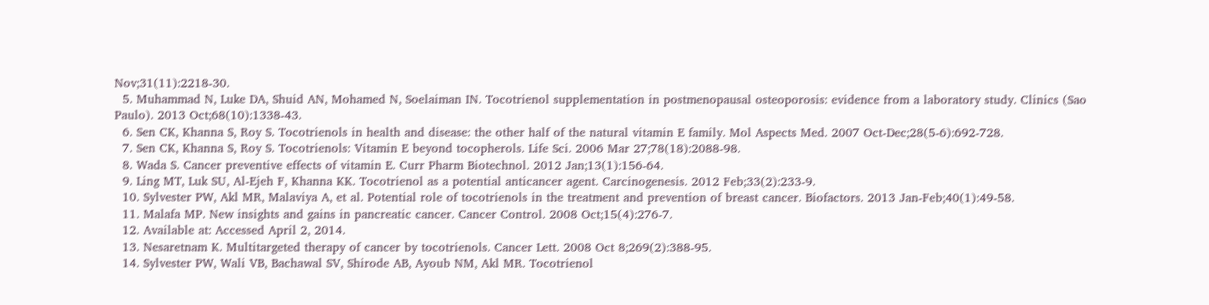Nov;31(11):2218-30.
  5. Muhammad N, Luke DA, Shuid AN, Mohamed N, Soelaiman IN. Tocotrienol supplementation in postmenopausal osteoporosis: evidence from a laboratory study. Clinics (Sao Paulo). 2013 Oct;68(10):1338-43.
  6. Sen CK, Khanna S, Roy S. Tocotrienols in health and disease: the other half of the natural vitamin E family. Mol Aspects Med. 2007 Oct-Dec;28(5-6):692-728.
  7. Sen CK, Khanna S, Roy S. Tocotrienols: Vitamin E beyond tocopherols. Life Sci. 2006 Mar 27;78(18):2088-98.
  8. Wada S. Cancer preventive effects of vitamin E. Curr Pharm Biotechnol. 2012 Jan;13(1):156-64.
  9. Ling MT, Luk SU, Al-Ejeh F, Khanna KK. Tocotrienol as a potential anticancer agent. Carcinogenesis. 2012 Feb;33(2):233-9.
  10. Sylvester PW, Akl MR, Malaviya A, et al. Potential role of tocotrienols in the treatment and prevention of breast cancer. Biofactors. 2013 Jan-Feb;40(1):49-58.
  11. Malafa MP. New insights and gains in pancreatic cancer. Cancer Control. 2008 Oct;15(4):276-7.
  12. Available at: Accessed April 2, 2014.
  13. Nesaretnam K. Multitargeted therapy of cancer by tocotrienols. Cancer Lett. 2008 Oct 8;269(2):388-95.
  14. Sylvester PW, Wali VB, Bachawal SV, Shirode AB, Ayoub NM, Akl MR. Tocotrienol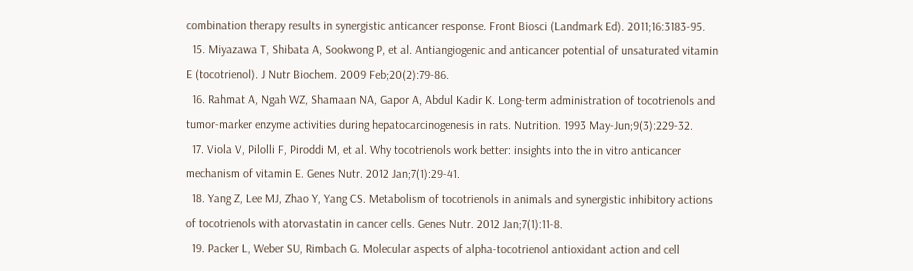combination therapy results in synergistic anticancer response. Front Biosci (Landmark Ed). 2011;16:3183-95.
  15. Miyazawa T, Shibata A, Sookwong P, et al. Antiangiogenic and anticancer potential of unsaturated vitamin E (tocotrienol). J Nutr Biochem. 2009 Feb;20(2):79-86.
  16. Rahmat A, Ngah WZ, Shamaan NA, Gapor A, Abdul Kadir K. Long-term administration of tocotrienols and tumor-marker enzyme activities during hepatocarcinogenesis in rats. Nutrition. 1993 May-Jun;9(3):229-32.
  17. Viola V, Pilolli F, Piroddi M, et al. Why tocotrienols work better: insights into the in vitro anticancer mechanism of vitamin E. Genes Nutr. 2012 Jan;7(1):29-41.
  18. Yang Z, Lee MJ, Zhao Y, Yang CS. Metabolism of tocotrienols in animals and synergistic inhibitory actions of tocotrienols with atorvastatin in cancer cells. Genes Nutr. 2012 Jan;7(1):11-8.
  19. Packer L, Weber SU, Rimbach G. Molecular aspects of alpha-tocotrienol antioxidant action and cell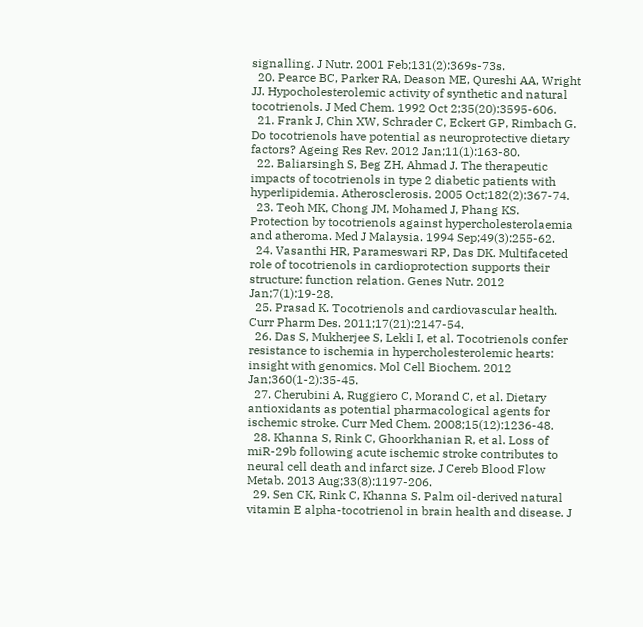signalling. J Nutr. 2001 Feb;131(2):369s-73s.
  20. Pearce BC, Parker RA, Deason ME, Qureshi AA, Wright JJ. Hypocholesterolemic activity of synthetic and natural tocotrienols. J Med Chem. 1992 Oct 2;35(20):3595-606.
  21. Frank J, Chin XW, Schrader C, Eckert GP, Rimbach G. Do tocotrienols have potential as neuroprotective dietary factors? Ageing Res Rev. 2012 Jan;11(1):163-80.
  22. Baliarsingh S, Beg ZH, Ahmad J. The therapeutic impacts of tocotrienols in type 2 diabetic patients with hyperlipidemia. Atherosclerosis. 2005 Oct;182(2):367-74.
  23. Teoh MK, Chong JM, Mohamed J, Phang KS. Protection by tocotrienols against hypercholesterolaemia and atheroma. Med J Malaysia. 1994 Sep;49(3):255-62.
  24. Vasanthi HR, Parameswari RP, Das DK. Multifaceted role of tocotrienols in cardioprotection supports their structure: function relation. Genes Nutr. 2012 Jan;7(1):19-28.
  25. Prasad K. Tocotrienols and cardiovascular health. Curr Pharm Des. 2011;17(21):2147-54.
  26. Das S, Mukherjee S, Lekli I, et al. Tocotrienols confer resistance to ischemia in hypercholesterolemic hearts: insight with genomics. Mol Cell Biochem. 2012 Jan;360(1-2):35-45.
  27. Cherubini A, Ruggiero C, Morand C, et al. Dietary antioxidants as potential pharmacological agents for ischemic stroke. Curr Med Chem. 2008;15(12):1236-48.
  28. Khanna S, Rink C, Ghoorkhanian R, et al. Loss of miR-29b following acute ischemic stroke contributes to neural cell death and infarct size. J Cereb Blood Flow Metab. 2013 Aug;33(8):1197-206.
  29. Sen CK, Rink C, Khanna S. Palm oil-derived natural vitamin E alpha-tocotrienol in brain health and disease. J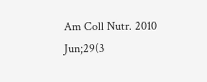Am Coll Nutr. 2010 Jun;29(3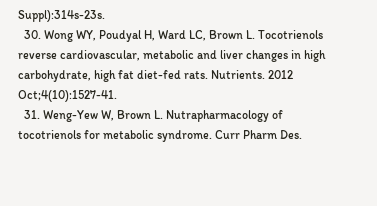Suppl):314s-23s.
  30. Wong WY, Poudyal H, Ward LC, Brown L. Tocotrienols reverse cardiovascular, metabolic and liver changes in high carbohydrate, high fat diet-fed rats. Nutrients. 2012 Oct;4(10):1527-41.
  31. Weng-Yew W, Brown L. Nutrapharmacology of tocotrienols for metabolic syndrome. Curr Pharm Des.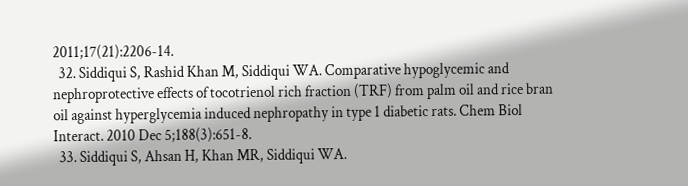2011;17(21):2206-14.
  32. Siddiqui S, Rashid Khan M, Siddiqui WA. Comparative hypoglycemic and nephroprotective effects of tocotrienol rich fraction (TRF) from palm oil and rice bran oil against hyperglycemia induced nephropathy in type 1 diabetic rats. Chem Biol Interact. 2010 Dec 5;188(3):651-8.
  33. Siddiqui S, Ahsan H, Khan MR, Siddiqui WA.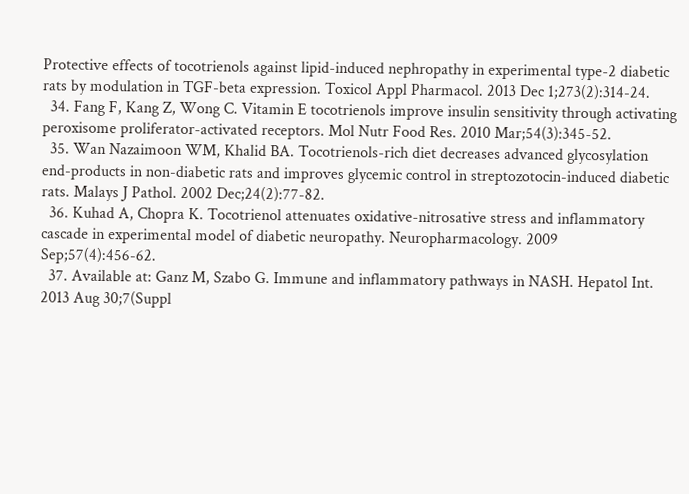Protective effects of tocotrienols against lipid-induced nephropathy in experimental type-2 diabetic rats by modulation in TGF-beta expression. Toxicol Appl Pharmacol. 2013 Dec 1;273(2):314-24.
  34. Fang F, Kang Z, Wong C. Vitamin E tocotrienols improve insulin sensitivity through activating peroxisome proliferator-activated receptors. Mol Nutr Food Res. 2010 Mar;54(3):345-52.
  35. Wan Nazaimoon WM, Khalid BA. Tocotrienols-rich diet decreases advanced glycosylation end-products in non-diabetic rats and improves glycemic control in streptozotocin-induced diabetic rats. Malays J Pathol. 2002 Dec;24(2):77-82.
  36. Kuhad A, Chopra K. Tocotrienol attenuates oxidative-nitrosative stress and inflammatory cascade in experimental model of diabetic neuropathy. Neuropharmacology. 2009 Sep;57(4):456-62.
  37. Available at: Ganz M, Szabo G. Immune and inflammatory pathways in NASH. Hepatol Int. 2013 Aug 30;7(Suppl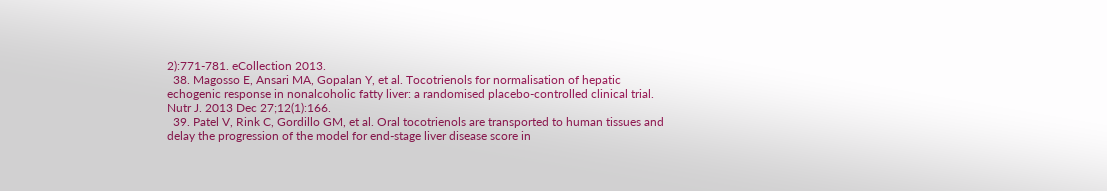2):771-781. eCollection 2013.
  38. Magosso E, Ansari MA, Gopalan Y, et al. Tocotrienols for normalisation of hepatic echogenic response in nonalcoholic fatty liver: a randomised placebo-controlled clinical trial. Nutr J. 2013 Dec 27;12(1):166.
  39. Patel V, Rink C, Gordillo GM, et al. Oral tocotrienols are transported to human tissues and delay the progression of the model for end-stage liver disease score in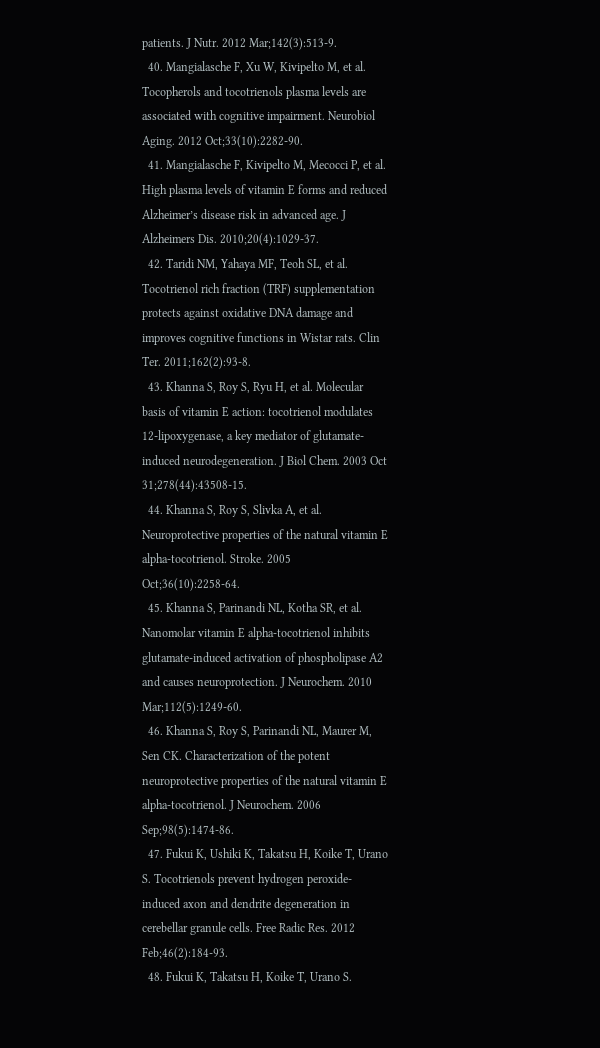patients. J Nutr. 2012 Mar;142(3):513-9.
  40. Mangialasche F, Xu W, Kivipelto M, et al. Tocopherols and tocotrienols plasma levels are associated with cognitive impairment. Neurobiol Aging. 2012 Oct;33(10):2282-90.
  41. Mangialasche F, Kivipelto M, Mecocci P, et al. High plasma levels of vitamin E forms and reduced Alzheimer’s disease risk in advanced age. J Alzheimers Dis. 2010;20(4):1029-37.
  42. Taridi NM, Yahaya MF, Teoh SL, et al. Tocotrienol rich fraction (TRF) supplementation protects against oxidative DNA damage and improves cognitive functions in Wistar rats. Clin Ter. 2011;162(2):93-8.
  43. Khanna S, Roy S, Ryu H, et al. Molecular basis of vitamin E action: tocotrienol modulates 12-lipoxygenase, a key mediator of glutamate-induced neurodegeneration. J Biol Chem. 2003 Oct 31;278(44):43508-15.
  44. Khanna S, Roy S, Slivka A, et al. Neuroprotective properties of the natural vitamin E alpha-tocotrienol. Stroke. 2005 Oct;36(10):2258-64.
  45. Khanna S, Parinandi NL, Kotha SR, et al. Nanomolar vitamin E alpha-tocotrienol inhibits glutamate-induced activation of phospholipase A2 and causes neuroprotection. J Neurochem. 2010 Mar;112(5):1249-60.
  46. Khanna S, Roy S, Parinandi NL, Maurer M, Sen CK. Characterization of the potent neuroprotective properties of the natural vitamin E alpha-tocotrienol. J Neurochem. 2006 Sep;98(5):1474-86.
  47. Fukui K, Ushiki K, Takatsu H, Koike T, Urano S. Tocotrienols prevent hydrogen peroxide-induced axon and dendrite degeneration in cerebellar granule cells. Free Radic Res. 2012 Feb;46(2):184-93.
  48. Fukui K, Takatsu H, Koike T, Urano S.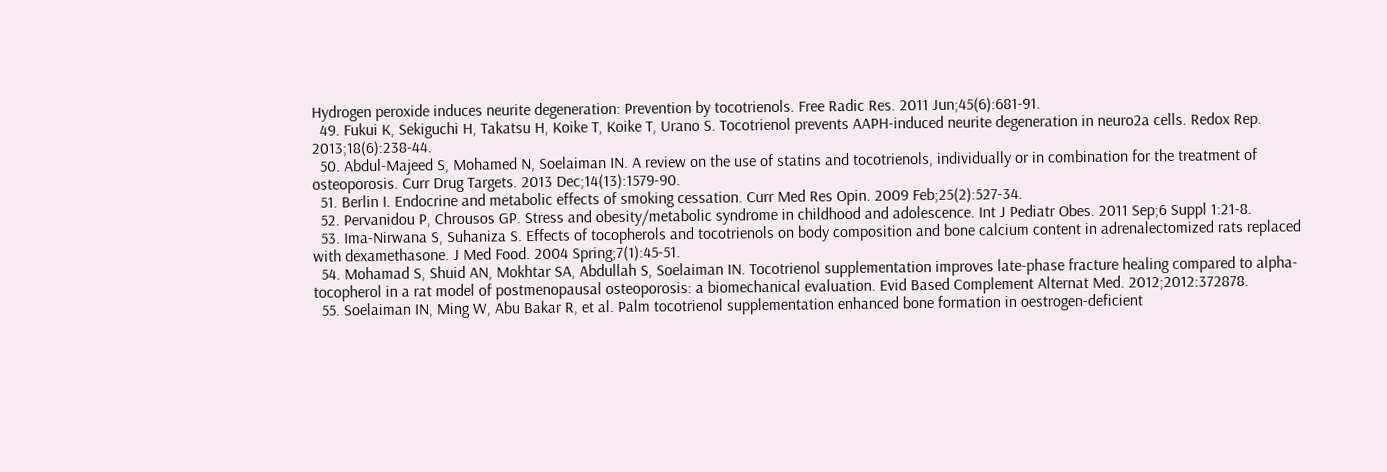Hydrogen peroxide induces neurite degeneration: Prevention by tocotrienols. Free Radic Res. 2011 Jun;45(6):681-91.
  49. Fukui K, Sekiguchi H, Takatsu H, Koike T, Koike T, Urano S. Tocotrienol prevents AAPH-induced neurite degeneration in neuro2a cells. Redox Rep. 2013;18(6):238-44.
  50. Abdul-Majeed S, Mohamed N, Soelaiman IN. A review on the use of statins and tocotrienols, individually or in combination for the treatment of osteoporosis. Curr Drug Targets. 2013 Dec;14(13):1579-90.
  51. Berlin I. Endocrine and metabolic effects of smoking cessation. Curr Med Res Opin. 2009 Feb;25(2):527-34.
  52. Pervanidou P, Chrousos GP. Stress and obesity/metabolic syndrome in childhood and adolescence. Int J Pediatr Obes. 2011 Sep;6 Suppl 1:21-8.
  53. Ima-Nirwana S, Suhaniza S. Effects of tocopherols and tocotrienols on body composition and bone calcium content in adrenalectomized rats replaced with dexamethasone. J Med Food. 2004 Spring;7(1):45-51.
  54. Mohamad S, Shuid AN, Mokhtar SA, Abdullah S, Soelaiman IN. Tocotrienol supplementation improves late-phase fracture healing compared to alpha-tocopherol in a rat model of postmenopausal osteoporosis: a biomechanical evaluation. Evid Based Complement Alternat Med. 2012;2012:372878.
  55. Soelaiman IN, Ming W, Abu Bakar R, et al. Palm tocotrienol supplementation enhanced bone formation in oestrogen-deficient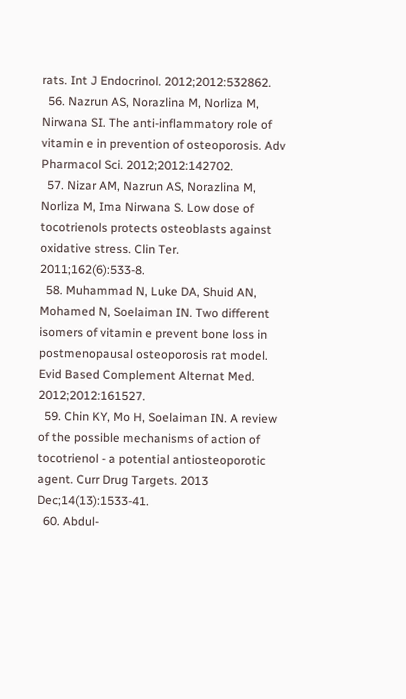rats. Int J Endocrinol. 2012;2012:532862.
  56. Nazrun AS, Norazlina M, Norliza M, Nirwana SI. The anti-inflammatory role of vitamin e in prevention of osteoporosis. Adv Pharmacol Sci. 2012;2012:142702.
  57. Nizar AM, Nazrun AS, Norazlina M, Norliza M, Ima Nirwana S. Low dose of tocotrienols protects osteoblasts against oxidative stress. Clin Ter. 2011;162(6):533-8.
  58. Muhammad N, Luke DA, Shuid AN, Mohamed N, Soelaiman IN. Two different isomers of vitamin e prevent bone loss in postmenopausal osteoporosis rat model. Evid Based Complement Alternat Med. 2012;2012:161527.
  59. Chin KY, Mo H, Soelaiman IN. A review of the possible mechanisms of action of tocotrienol - a potential antiosteoporotic agent. Curr Drug Targets. 2013 Dec;14(13):1533-41.
  60. Abdul-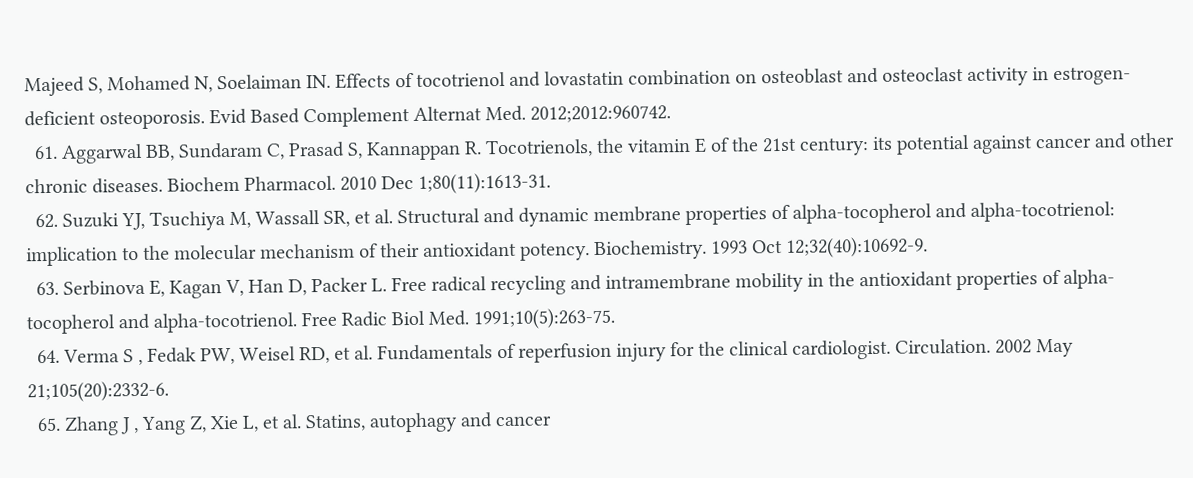Majeed S, Mohamed N, Soelaiman IN. Effects of tocotrienol and lovastatin combination on osteoblast and osteoclast activity in estrogen-deficient osteoporosis. Evid Based Complement Alternat Med. 2012;2012:960742.
  61. Aggarwal BB, Sundaram C, Prasad S, Kannappan R. Tocotrienols, the vitamin E of the 21st century: its potential against cancer and other chronic diseases. Biochem Pharmacol. 2010 Dec 1;80(11):1613-31.
  62. Suzuki YJ, Tsuchiya M, Wassall SR, et al. Structural and dynamic membrane properties of alpha-tocopherol and alpha-tocotrienol: implication to the molecular mechanism of their antioxidant potency. Biochemistry. 1993 Oct 12;32(40):10692-9.
  63. Serbinova E, Kagan V, Han D, Packer L. Free radical recycling and intramembrane mobility in the antioxidant properties of alpha-tocopherol and alpha-tocotrienol. Free Radic Biol Med. 1991;10(5):263-75.
  64. Verma S , Fedak PW, Weisel RD, et al. Fundamentals of reperfusion injury for the clinical cardiologist. Circulation. 2002 May 21;105(20):2332-6.
  65. Zhang J , Yang Z, Xie L, et al. Statins, autophagy and cancer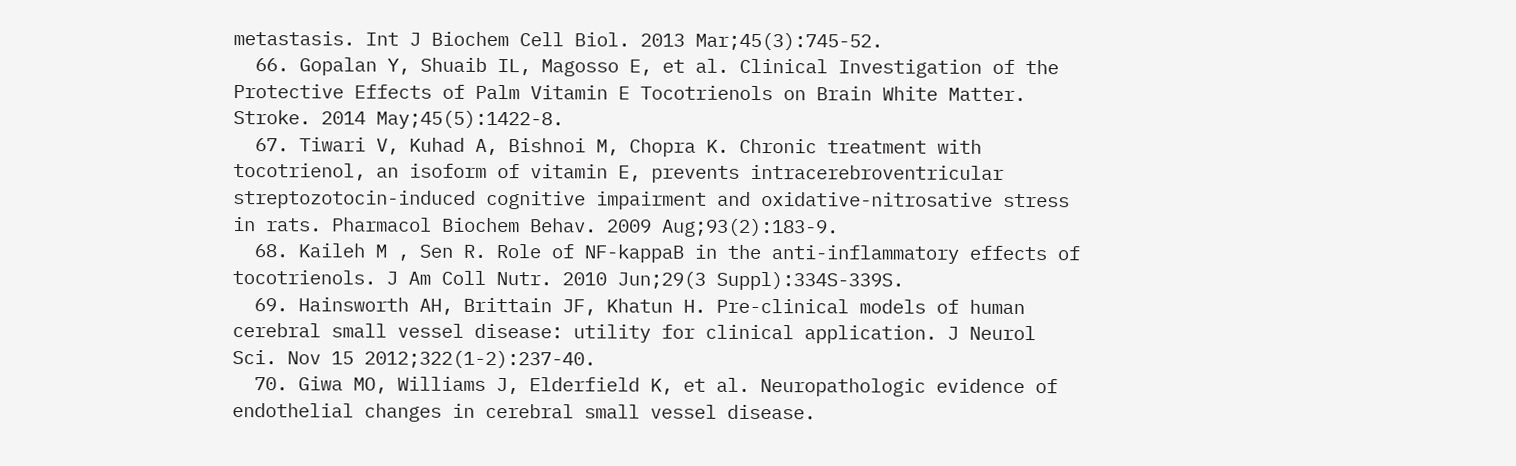metastasis. Int J Biochem Cell Biol. 2013 Mar;45(3):745-52.
  66. Gopalan Y, Shuaib IL, Magosso E, et al. Clinical Investigation of the Protective Effects of Palm Vitamin E Tocotrienols on Brain White Matter. Stroke. 2014 May;45(5):1422-8.
  67. Tiwari V, Kuhad A, Bishnoi M, Chopra K. Chronic treatment with tocotrienol, an isoform of vitamin E, prevents intracerebroventricular streptozotocin-induced cognitive impairment and oxidative-nitrosative stress in rats. Pharmacol Biochem Behav. 2009 Aug;93(2):183-9.
  68. Kaileh M , Sen R. Role of NF-kappaB in the anti-inflammatory effects of tocotrienols. J Am Coll Nutr. 2010 Jun;29(3 Suppl):334S-339S.
  69. Hainsworth AH, Brittain JF, Khatun H. Pre-clinical models of human cerebral small vessel disease: utility for clinical application. J Neurol Sci. Nov 15 2012;322(1-2):237-40.
  70. Giwa MO, Williams J, Elderfield K, et al. Neuropathologic evidence of endothelial changes in cerebral small vessel disease.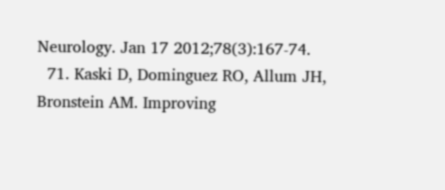Neurology. Jan 17 2012;78(3):167-74.
  71. Kaski D, Dominguez RO, Allum JH, Bronstein AM. Improving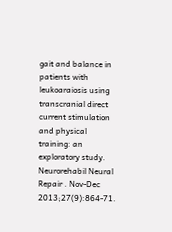gait and balance in patients with leukoaraiosis using transcranial direct current stimulation and physical training: an exploratory study. Neurorehabil Neural Repair . Nov-Dec 2013;27(9):864-71.